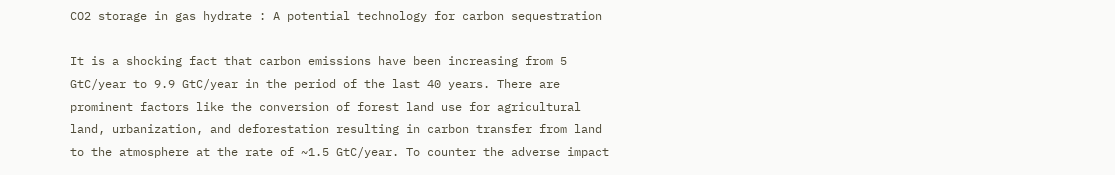CO2 storage in gas hydrate : A potential technology for carbon sequestration

It is a shocking fact that carbon emissions have been increasing from 5 GtC/year to 9.9 GtC/year in the period of the last 40 years. There are prominent factors like the conversion of forest land use for agricultural land, urbanization, and deforestation resulting in carbon transfer from land to the atmosphere at the rate of ~1.5 GtC/year. To counter the adverse impact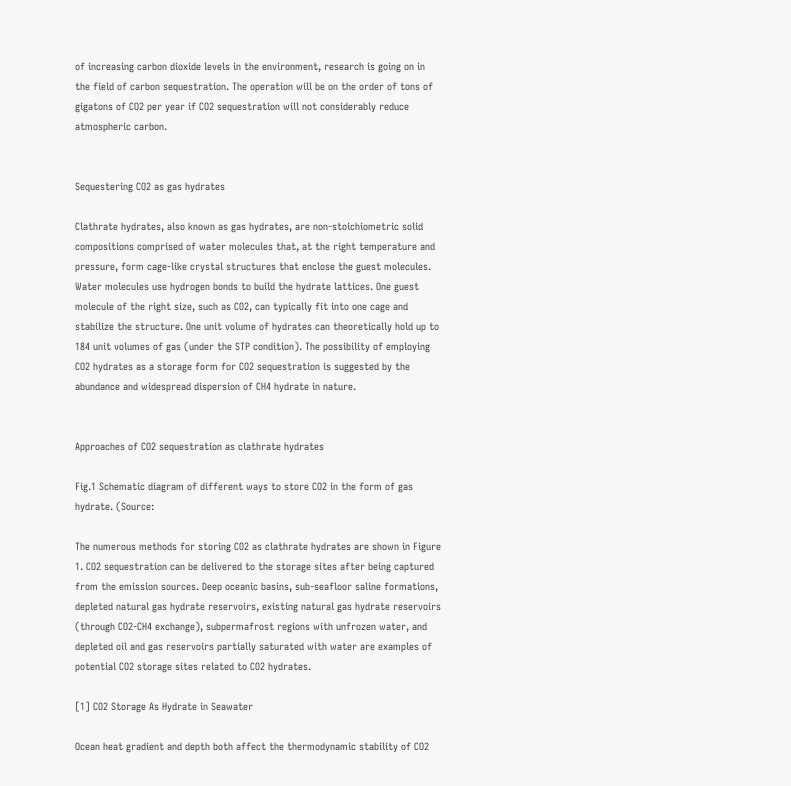of increasing carbon dioxide levels in the environment, research is going on in the field of carbon sequestration. The operation will be on the order of tons of gigatons of CO2 per year if CO2 sequestration will not considerably reduce atmospheric carbon.


Sequestering CO2 as gas hydrates

Clathrate hydrates, also known as gas hydrates, are non-stoichiometric solid compositions comprised of water molecules that, at the right temperature and pressure, form cage-like crystal structures that enclose the guest molecules. Water molecules use hydrogen bonds to build the hydrate lattices. One guest molecule of the right size, such as CO2, can typically fit into one cage and stabilize the structure. One unit volume of hydrates can theoretically hold up to 184 unit volumes of gas (under the STP condition). The possibility of employing CO2 hydrates as a storage form for CO2 sequestration is suggested by the abundance and widespread dispersion of CH4 hydrate in nature.


Approaches of CO2 sequestration as clathrate hydrates

Fig.1 Schematic diagram of different ways to store CO2 in the form of gas hydrate. (Source:

The numerous methods for storing CO2 as clathrate hydrates are shown in Figure 1. CO2 sequestration can be delivered to the storage sites after being captured from the emission sources. Deep oceanic basins, sub-seafloor saline formations, depleted natural gas hydrate reservoirs, existing natural gas hydrate reservoirs (through CO2-CH4 exchange), subpermafrost regions with unfrozen water, and depleted oil and gas reservoirs partially saturated with water are examples of potential CO2 storage sites related to CO2 hydrates.

[1] CO2 Storage As Hydrate in Seawater

Ocean heat gradient and depth both affect the thermodynamic stability of CO2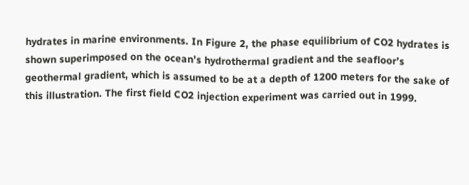hydrates in marine environments. In Figure 2, the phase equilibrium of CO2 hydrates is shown superimposed on the ocean’s hydrothermal gradient and the seafloor’s geothermal gradient, which is assumed to be at a depth of 1200 meters for the sake of this illustration. The first field CO2 injection experiment was carried out in 1999.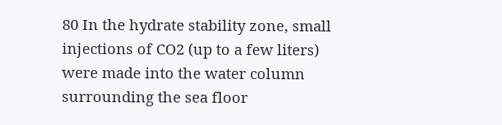80 In the hydrate stability zone, small injections of CO2 (up to a few liters) were made into the water column surrounding the sea floor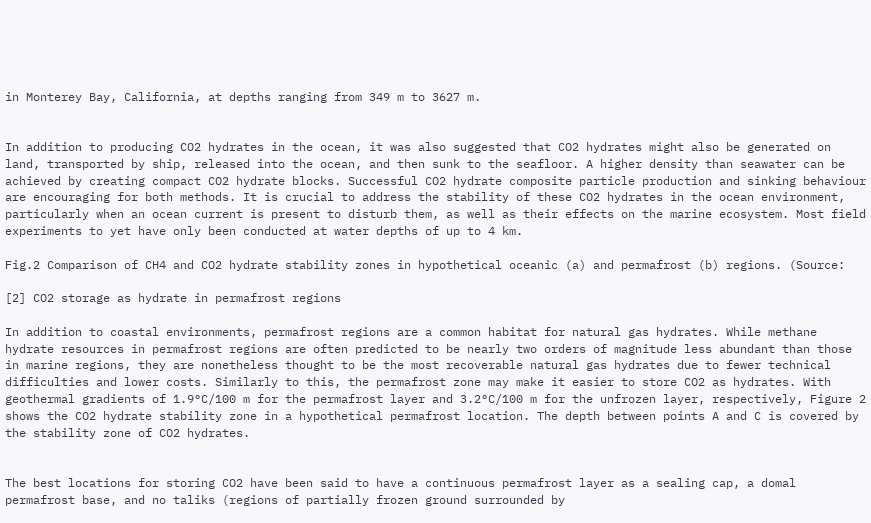in Monterey Bay, California, at depths ranging from 349 m to 3627 m.


In addition to producing CO2 hydrates in the ocean, it was also suggested that CO2 hydrates might also be generated on land, transported by ship, released into the ocean, and then sunk to the seafloor. A higher density than seawater can be achieved by creating compact CO2 hydrate blocks. Successful CO2 hydrate composite particle production and sinking behaviour are encouraging for both methods. It is crucial to address the stability of these CO2 hydrates in the ocean environment, particularly when an ocean current is present to disturb them, as well as their effects on the marine ecosystem. Most field experiments to yet have only been conducted at water depths of up to 4 km.

Fig.2 Comparison of CH4 and CO2 hydrate stability zones in hypothetical oceanic (a) and permafrost (b) regions. (Source:

[2] CO2 storage as hydrate in permafrost regions

In addition to coastal environments, permafrost regions are a common habitat for natural gas hydrates. While methane hydrate resources in permafrost regions are often predicted to be nearly two orders of magnitude less abundant than those in marine regions, they are nonetheless thought to be the most recoverable natural gas hydrates due to fewer technical difficulties and lower costs. Similarly to this, the permafrost zone may make it easier to store CO2 as hydrates. With geothermal gradients of 1.9°C/100 m for the permafrost layer and 3.2°C/100 m for the unfrozen layer, respectively, Figure 2 shows the CO2 hydrate stability zone in a hypothetical permafrost location. The depth between points A and C is covered by the stability zone of CO2 hydrates.


The best locations for storing CO2 have been said to have a continuous permafrost layer as a sealing cap, a domal permafrost base, and no taliks (regions of partially frozen ground surrounded by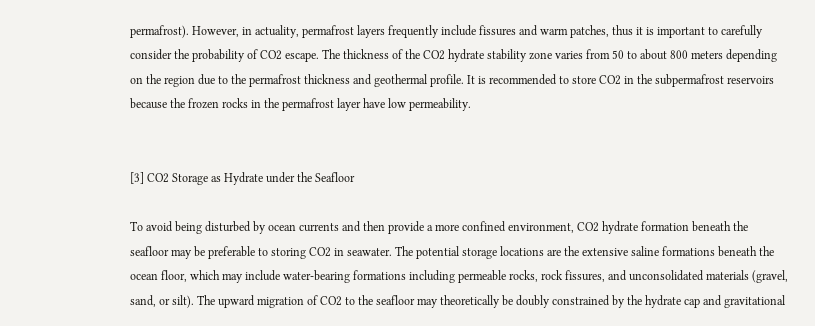permafrost). However, in actuality, permafrost layers frequently include fissures and warm patches, thus it is important to carefully consider the probability of CO2 escape. The thickness of the CO2 hydrate stability zone varies from 50 to about 800 meters depending on the region due to the permafrost thickness and geothermal profile. It is recommended to store CO2 in the subpermafrost reservoirs because the frozen rocks in the permafrost layer have low permeability.


[3] CO2 Storage as Hydrate under the Seafloor

To avoid being disturbed by ocean currents and then provide a more confined environment, CO2 hydrate formation beneath the seafloor may be preferable to storing CO2 in seawater. The potential storage locations are the extensive saline formations beneath the ocean floor, which may include water-bearing formations including permeable rocks, rock fissures, and unconsolidated materials (gravel, sand, or silt). The upward migration of CO2 to the seafloor may theoretically be doubly constrained by the hydrate cap and gravitational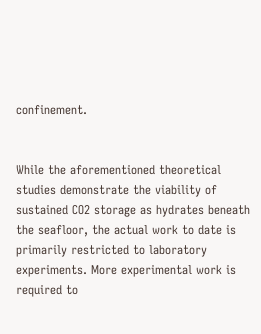confinement.


While the aforementioned theoretical studies demonstrate the viability of sustained CO2 storage as hydrates beneath the seafloor, the actual work to date is primarily restricted to laboratory experiments. More experimental work is required to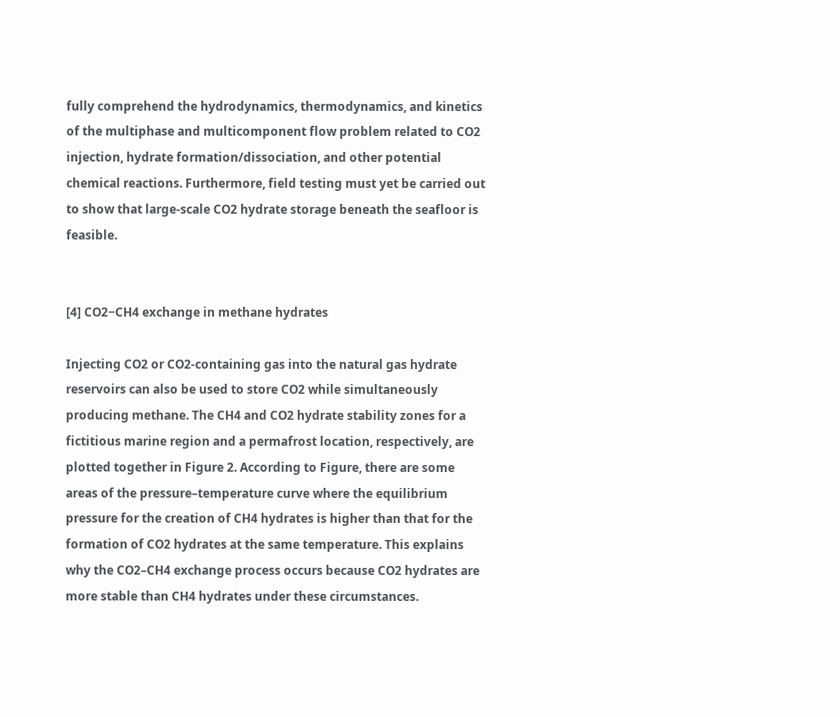fully comprehend the hydrodynamics, thermodynamics, and kinetics of the multiphase and multicomponent flow problem related to CO2 injection, hydrate formation/dissociation, and other potential chemical reactions. Furthermore, field testing must yet be carried out to show that large-scale CO2 hydrate storage beneath the seafloor is feasible.


[4] CO2−CH4 exchange in methane hydrates

Injecting CO2 or CO2-containing gas into the natural gas hydrate reservoirs can also be used to store CO2 while simultaneously producing methane. The CH4 and CO2 hydrate stability zones for a fictitious marine region and a permafrost location, respectively, are plotted together in Figure 2. According to Figure, there are some areas of the pressure–temperature curve where the equilibrium pressure for the creation of CH4 hydrates is higher than that for the formation of CO2 hydrates at the same temperature. This explains why the CO2–CH4 exchange process occurs because CO2 hydrates are more stable than CH4 hydrates under these circumstances.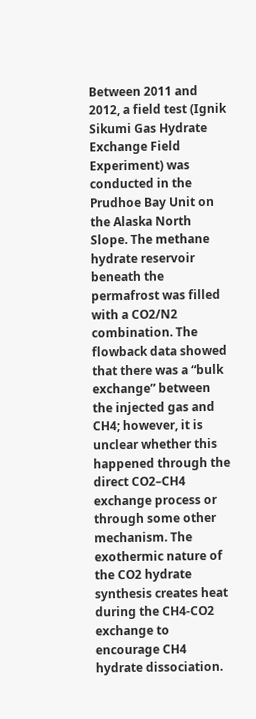Between 2011 and 2012, a field test (Ignik Sikumi Gas Hydrate Exchange Field Experiment) was conducted in the Prudhoe Bay Unit on the Alaska North Slope. The methane hydrate reservoir beneath the permafrost was filled with a CO2/N2 combination. The flowback data showed that there was a “bulk exchange” between the injected gas and CH4; however, it is unclear whether this happened through the direct CO2–CH4 exchange process or through some other mechanism. The exothermic nature of the CO2 hydrate synthesis creates heat during the CH4-CO2 exchange to encourage CH4 hydrate dissociation.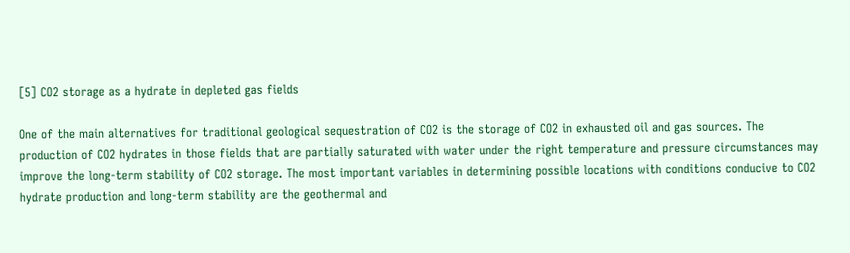[5] CO2 storage as a hydrate in depleted gas fields

One of the main alternatives for traditional geological sequestration of CO2 is the storage of CO2 in exhausted oil and gas sources. The production of CO2 hydrates in those fields that are partially saturated with water under the right temperature and pressure circumstances may improve the long-term stability of CO2 storage. The most important variables in determining possible locations with conditions conducive to CO2 hydrate production and long-term stability are the geothermal and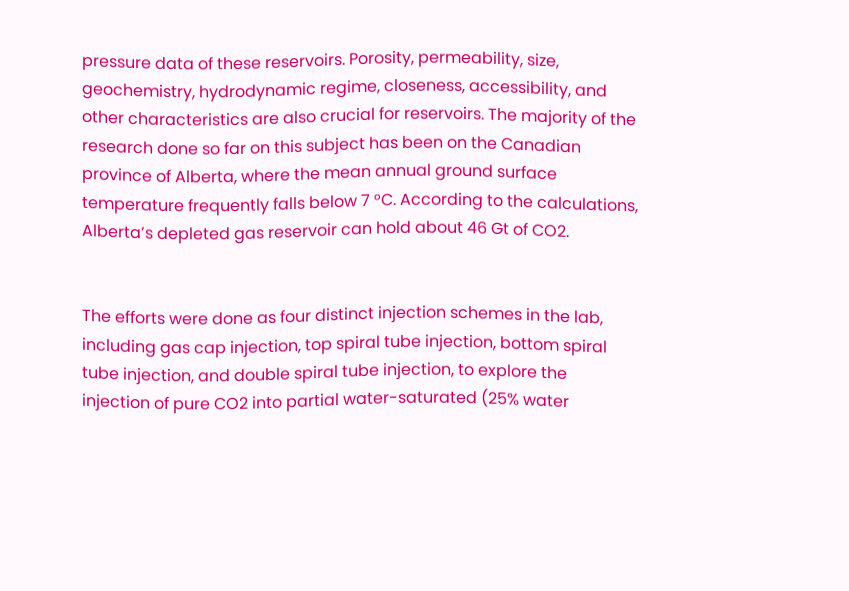pressure data of these reservoirs. Porosity, permeability, size, geochemistry, hydrodynamic regime, closeness, accessibility, and other characteristics are also crucial for reservoirs. The majority of the research done so far on this subject has been on the Canadian province of Alberta, where the mean annual ground surface temperature frequently falls below 7 °C. According to the calculations, Alberta’s depleted gas reservoir can hold about 46 Gt of CO2.


The efforts were done as four distinct injection schemes in the lab, including gas cap injection, top spiral tube injection, bottom spiral tube injection, and double spiral tube injection, to explore the injection of pure CO2 into partial water-saturated (25% water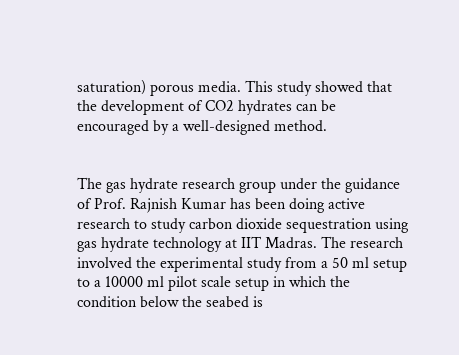saturation) porous media. This study showed that the development of CO2 hydrates can be encouraged by a well-designed method.


The gas hydrate research group under the guidance of Prof. Rajnish Kumar has been doing active research to study carbon dioxide sequestration using gas hydrate technology at IIT Madras. The research involved the experimental study from a 50 ml setup to a 10000 ml pilot scale setup in which the condition below the seabed is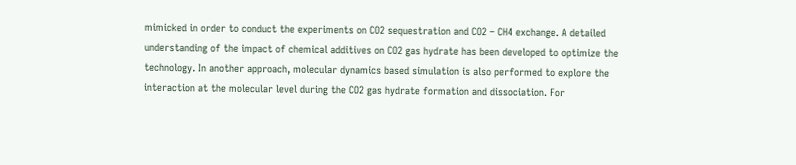mimicked in order to conduct the experiments on CO2 sequestration and CO2 – CH4 exchange. A detailed understanding of the impact of chemical additives on CO2 gas hydrate has been developed to optimize the technology. In another approach, molecular dynamics based simulation is also performed to explore the interaction at the molecular level during the CO2 gas hydrate formation and dissociation. For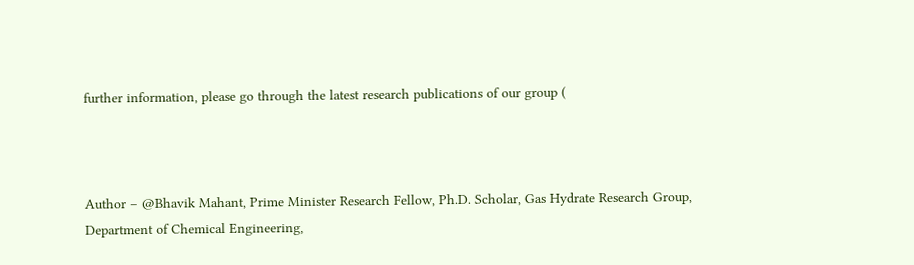further information, please go through the latest research publications of our group (



Author – @Bhavik Mahant, Prime Minister Research Fellow, Ph.D. Scholar, Gas Hydrate Research Group, Department of Chemical Engineering,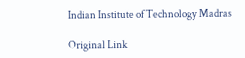Indian Institute of Technology Madras

Original Link